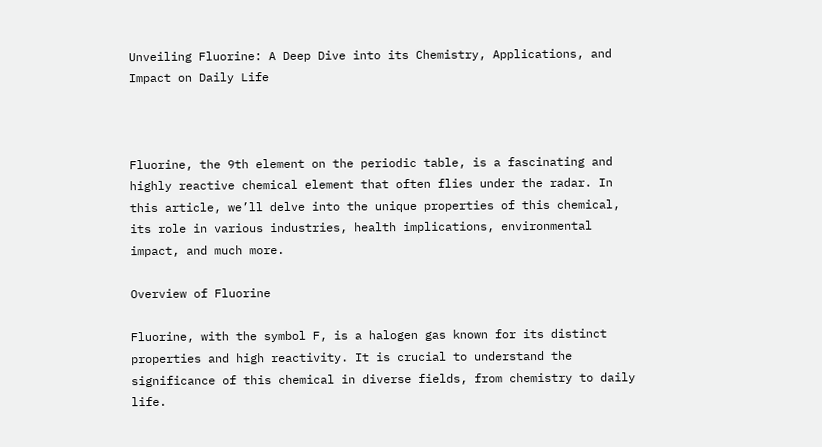Unveiling Fluorine: A Deep Dive into its Chemistry, Applications, and Impact on Daily Life



Fluorine, the 9th element on the periodic table, is a fascinating and highly reactive chemical element that often flies under the radar. In this article, we’ll delve into the unique properties of this chemical, its role in various industries, health implications, environmental impact, and much more.

Overview of Fluorine

Fluorine, with the symbol F, is a halogen gas known for its distinct properties and high reactivity. It is crucial to understand the significance of this chemical in diverse fields, from chemistry to daily life.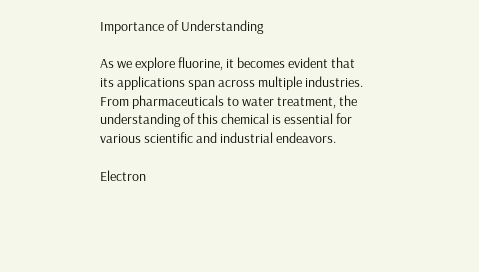Importance of Understanding

As we explore fluorine, it becomes evident that its applications span across multiple industries. From pharmaceuticals to water treatment, the understanding of this chemical is essential for various scientific and industrial endeavors.

Electron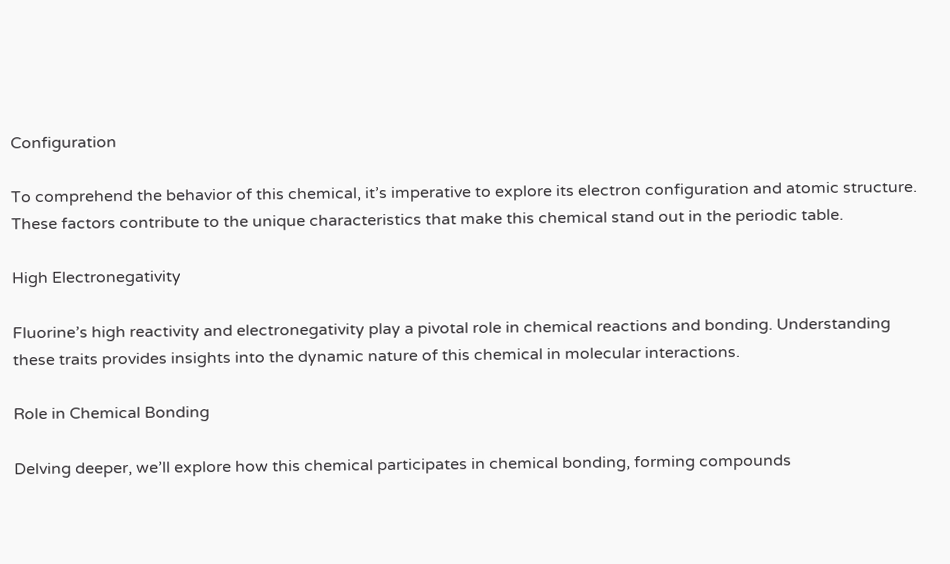Configuration

To comprehend the behavior of this chemical, it’s imperative to explore its electron configuration and atomic structure. These factors contribute to the unique characteristics that make this chemical stand out in the periodic table.

High Electronegativity

Fluorine’s high reactivity and electronegativity play a pivotal role in chemical reactions and bonding. Understanding these traits provides insights into the dynamic nature of this chemical in molecular interactions.

Role in Chemical Bonding

Delving deeper, we’ll explore how this chemical participates in chemical bonding, forming compounds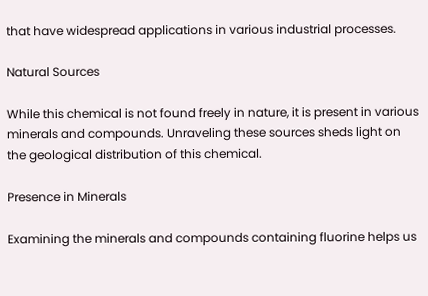that have widespread applications in various industrial processes.

Natural Sources

While this chemical is not found freely in nature, it is present in various minerals and compounds. Unraveling these sources sheds light on the geological distribution of this chemical.

Presence in Minerals

Examining the minerals and compounds containing fluorine helps us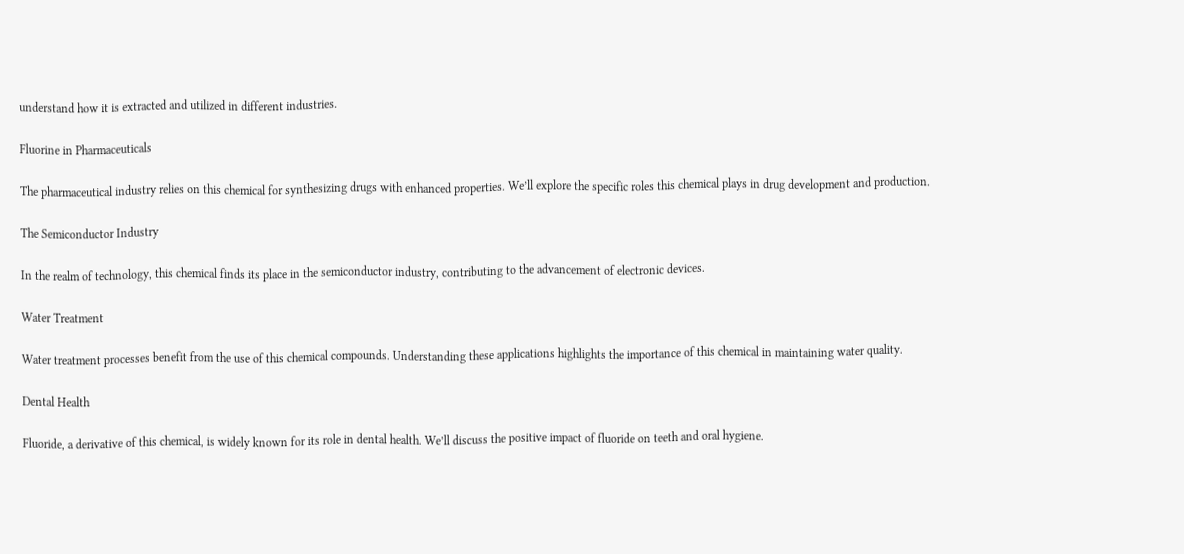understand how it is extracted and utilized in different industries.

Fluorine in Pharmaceuticals

The pharmaceutical industry relies on this chemical for synthesizing drugs with enhanced properties. We’ll explore the specific roles this chemical plays in drug development and production.

The Semiconductor Industry

In the realm of technology, this chemical finds its place in the semiconductor industry, contributing to the advancement of electronic devices.

Water Treatment

Water treatment processes benefit from the use of this chemical compounds. Understanding these applications highlights the importance of this chemical in maintaining water quality.

Dental Health

Fluoride, a derivative of this chemical, is widely known for its role in dental health. We’ll discuss the positive impact of fluoride on teeth and oral hygiene.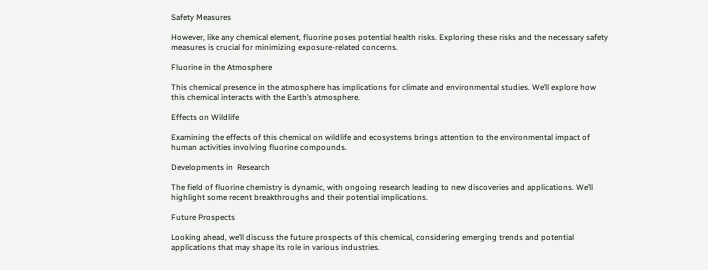Safety Measures

However, like any chemical element, fluorine poses potential health risks. Exploring these risks and the necessary safety measures is crucial for minimizing exposure-related concerns.

Fluorine in the Atmosphere

This chemical presence in the atmosphere has implications for climate and environmental studies. We’ll explore how this chemical interacts with the Earth’s atmosphere.

Effects on Wildlife

Examining the effects of this chemical on wildlife and ecosystems brings attention to the environmental impact of human activities involving fluorine compounds.

Developments in  Research

The field of fluorine chemistry is dynamic, with ongoing research leading to new discoveries and applications. We’ll highlight some recent breakthroughs and their potential implications.

Future Prospects

Looking ahead, we’ll discuss the future prospects of this chemical, considering emerging trends and potential applications that may shape its role in various industries.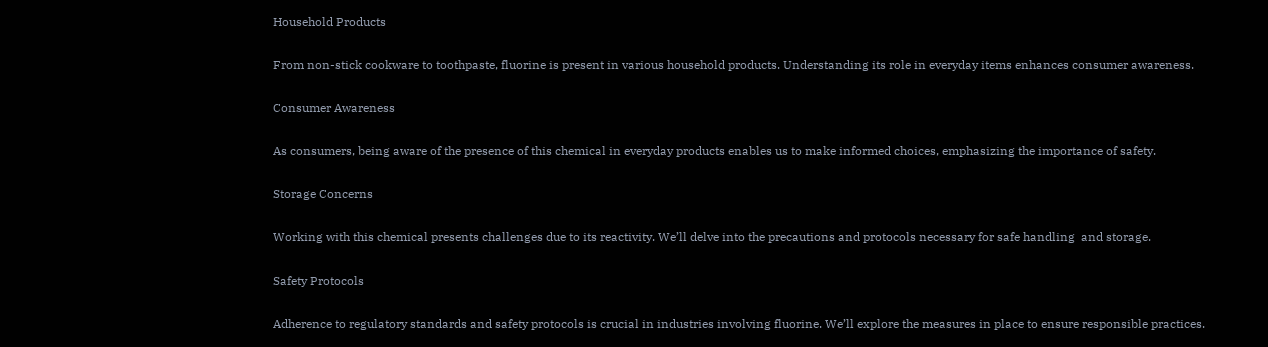Household Products

From non-stick cookware to toothpaste, fluorine is present in various household products. Understanding its role in everyday items enhances consumer awareness.

Consumer Awareness

As consumers, being aware of the presence of this chemical in everyday products enables us to make informed choices, emphasizing the importance of safety.

Storage Concerns

Working with this chemical presents challenges due to its reactivity. We’ll delve into the precautions and protocols necessary for safe handling  and storage.

Safety Protocols

Adherence to regulatory standards and safety protocols is crucial in industries involving fluorine. We’ll explore the measures in place to ensure responsible practices.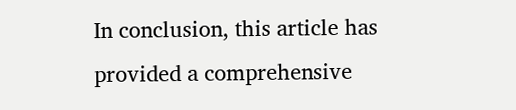In conclusion, this article has provided a comprehensive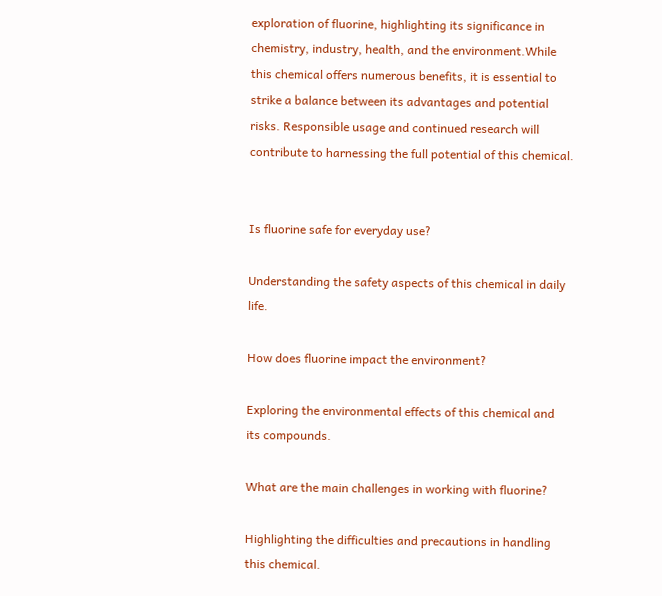exploration of fluorine, highlighting its significance in chemistry, industry, health, and the environment.While this chemical offers numerous benefits, it is essential to strike a balance between its advantages and potential risks. Responsible usage and continued research will contribute to harnessing the full potential of this chemical.


Is fluorine safe for everyday use?

Understanding the safety aspects of this chemical in daily life.

How does fluorine impact the environment?

Exploring the environmental effects of this chemical and its compounds.

What are the main challenges in working with fluorine?

Highlighting the difficulties and precautions in handling this chemical.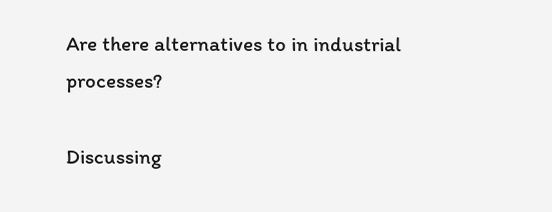Are there alternatives to in industrial processes?

Discussing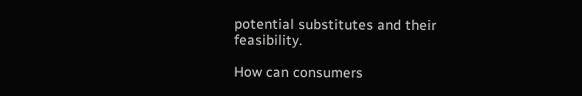potential substitutes and their feasibility.

How can consumers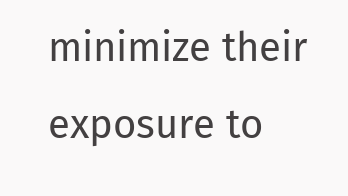minimize their exposure to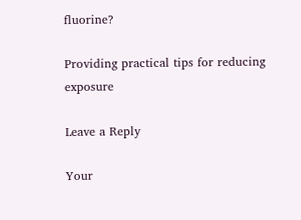fluorine?

Providing practical tips for reducing exposure

Leave a Reply

Your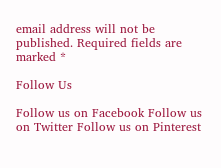email address will not be published. Required fields are marked *

Follow Us

Follow us on Facebook Follow us on Twitter Follow us on Pinterest